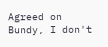Agreed on Bundy, I don't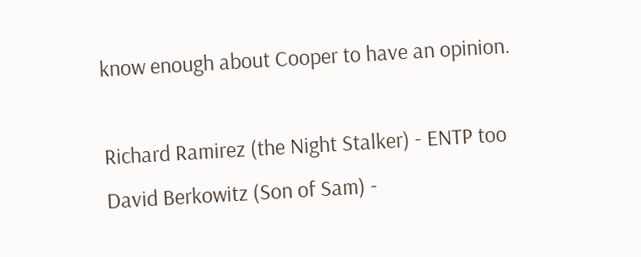know enough about Cooper to have an opinion.

Richard Ramirez (the Night Stalker) - ENTP too
David Berkowitz (Son of Sam) -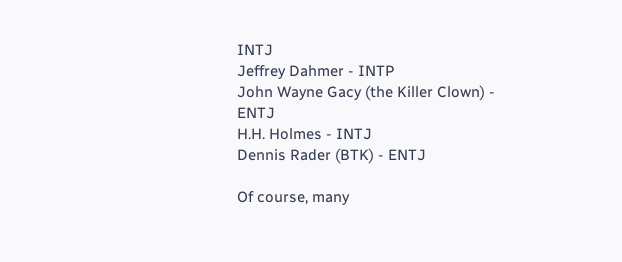INTJ
Jeffrey Dahmer - INTP
John Wayne Gacy (the Killer Clown) - ENTJ
H.H. Holmes - INTJ
Dennis Rader (BTK) - ENTJ

Of course, many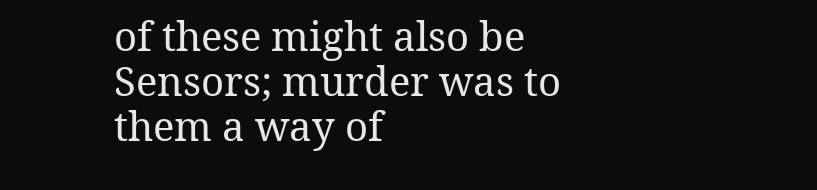of these might also be Sensors; murder was to them a way of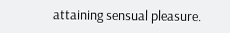attaining sensual pleasure.